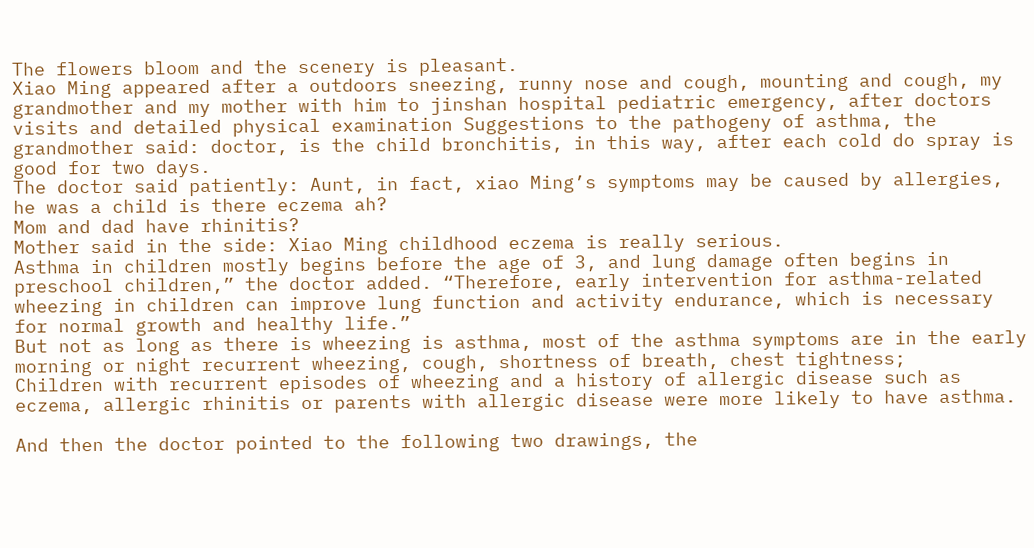The flowers bloom and the scenery is pleasant.
Xiao Ming appeared after a outdoors sneezing, runny nose and cough, mounting and cough, my grandmother and my mother with him to jinshan hospital pediatric emergency, after doctors visits and detailed physical examination Suggestions to the pathogeny of asthma, the grandmother said: doctor, is the child bronchitis, in this way, after each cold do spray is good for two days.
The doctor said patiently: Aunt, in fact, xiao Ming’s symptoms may be caused by allergies, he was a child is there eczema ah?
Mom and dad have rhinitis?
Mother said in the side: Xiao Ming childhood eczema is really serious.
Asthma in children mostly begins before the age of 3, and lung damage often begins in preschool children,” the doctor added. “Therefore, early intervention for asthma-related wheezing in children can improve lung function and activity endurance, which is necessary for normal growth and healthy life.”
But not as long as there is wheezing is asthma, most of the asthma symptoms are in the early morning or night recurrent wheezing, cough, shortness of breath, chest tightness;
Children with recurrent episodes of wheezing and a history of allergic disease such as eczema, allergic rhinitis or parents with allergic disease were more likely to have asthma.

And then the doctor pointed to the following two drawings, the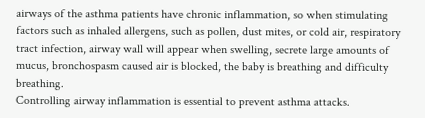airways of the asthma patients have chronic inflammation, so when stimulating factors such as inhaled allergens, such as pollen, dust mites, or cold air, respiratory tract infection, airway wall will appear when swelling, secrete large amounts of mucus, bronchospasm caused air is blocked, the baby is breathing and difficulty breathing.
Controlling airway inflammation is essential to prevent asthma attacks.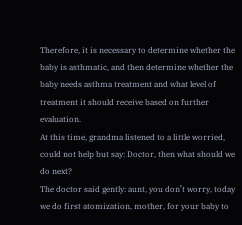Therefore, it is necessary to determine whether the baby is asthmatic, and then determine whether the baby needs asthma treatment and what level of treatment it should receive based on further evaluation.
At this time, grandma listened to a little worried, could not help but say: Doctor, then what should we do next?
The doctor said gently: aunt, you don’t worry, today we do first atomization, mother, for your baby to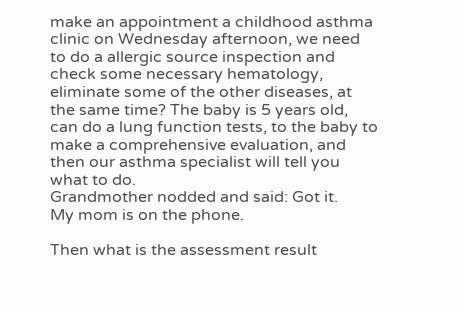make an appointment a childhood asthma clinic on Wednesday afternoon, we need to do a allergic source inspection and check some necessary hematology, eliminate some of the other diseases, at the same time? The baby is 5 years old, can do a lung function tests, to the baby to make a comprehensive evaluation, and then our asthma specialist will tell you what to do.
Grandmother nodded and said: Got it.
My mom is on the phone.

Then what is the assessment result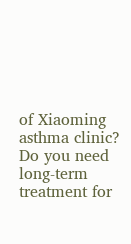of Xiaoming asthma clinic?
Do you need long-term treatment for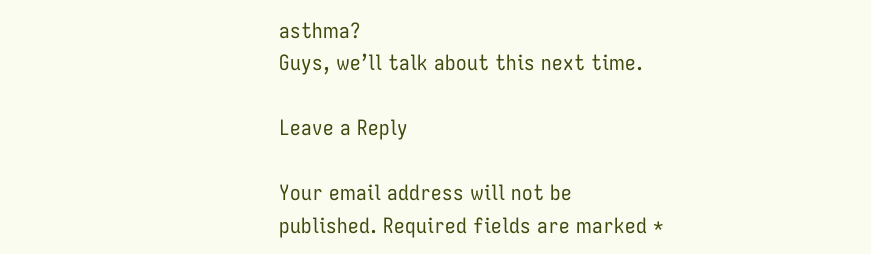asthma?
Guys, we’ll talk about this next time.

Leave a Reply

Your email address will not be published. Required fields are marked *